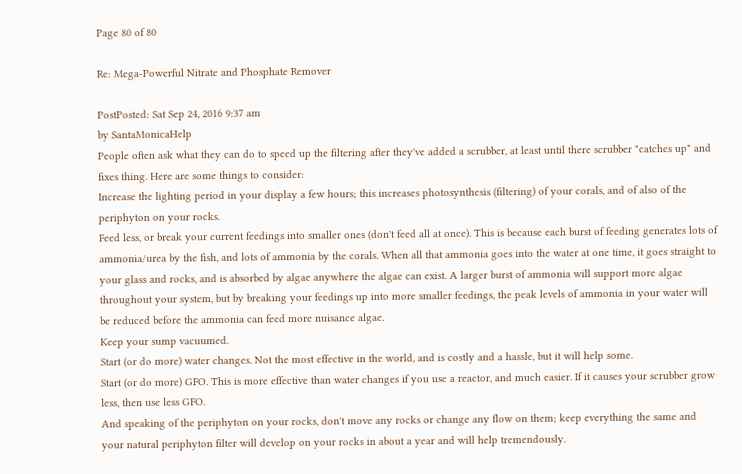Page 80 of 80

Re: Mega-Powerful Nitrate and Phosphate Remover

PostPosted: Sat Sep 24, 2016 9:37 am
by SantaMonicaHelp
People often ask what they can do to speed up the filtering after they've added a scrubber, at least until there scrubber "catches up" and fixes thing. Here are some things to consider:
Increase the lighting period in your display a few hours; this increases photosynthesis (filtering) of your corals, and of also of the periphyton on your rocks.
Feed less, or break your current feedings into smaller ones (don't feed all at once). This is because each burst of feeding generates lots of ammonia/urea by the fish, and lots of ammonia by the corals. When all that ammonia goes into the water at one time, it goes straight to your glass and rocks, and is absorbed by algae anywhere the algae can exist. A larger burst of ammonia will support more algae throughout your system, but by breaking your feedings up into more smaller feedings, the peak levels of ammonia in your water will be reduced before the ammonia can feed more nuisance algae.
Keep your sump vacuumed.
Start (or do more) water changes. Not the most effective in the world, and is costly and a hassle, but it will help some.
Start (or do more) GFO. This is more effective than water changes if you use a reactor, and much easier. If it causes your scrubber grow less, then use less GFO.
And speaking of the periphyton on your rocks, don't move any rocks or change any flow on them; keep everything the same and your natural periphyton filter will develop on your rocks in about a year and will help tremendously.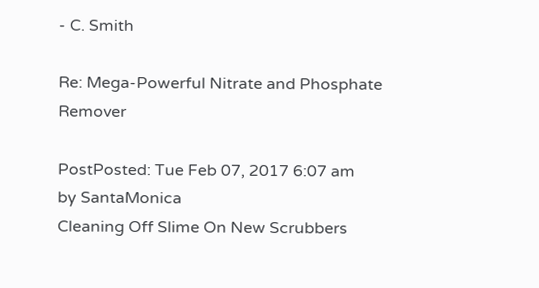- C. Smith

Re: Mega-Powerful Nitrate and Phosphate Remover

PostPosted: Tue Feb 07, 2017 6:07 am
by SantaMonica
Cleaning Off Slime On New Scrubbers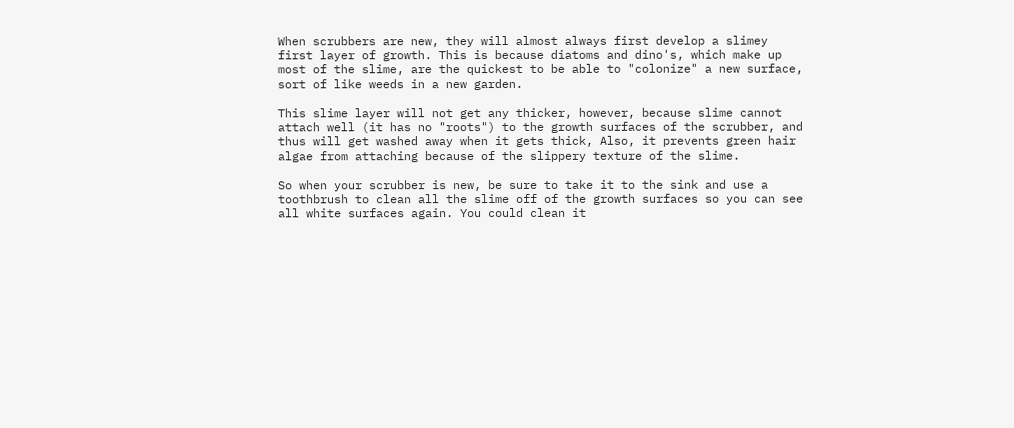When scrubbers are new, they will almost always first develop a slimey first layer of growth. This is because diatoms and dino's, which make up most of the slime, are the quickest to be able to "colonize" a new surface, sort of like weeds in a new garden.

This slime layer will not get any thicker, however, because slime cannot attach well (it has no "roots") to the growth surfaces of the scrubber, and thus will get washed away when it gets thick, Also, it prevents green hair algae from attaching because of the slippery texture of the slime.

So when your scrubber is new, be sure to take it to the sink and use a toothbrush to clean all the slime off of the growth surfaces so you can see all white surfaces again. You could clean it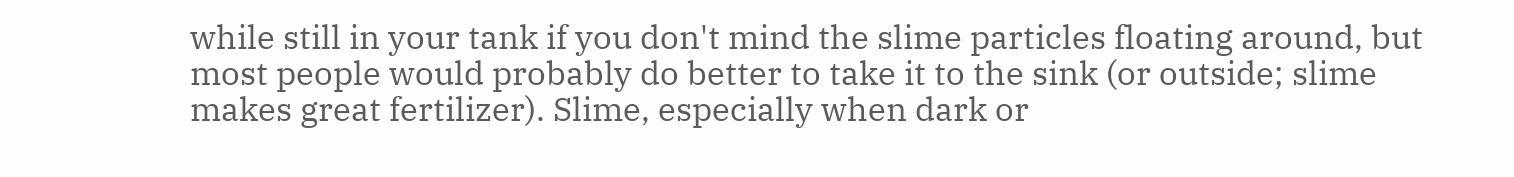while still in your tank if you don't mind the slime particles floating around, but most people would probably do better to take it to the sink (or outside; slime makes great fertilizer). Slime, especially when dark or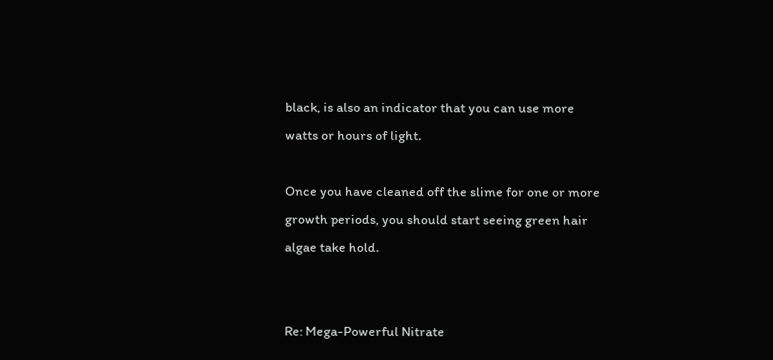black, is also an indicator that you can use more watts or hours of light.

Once you have cleaned off the slime for one or more growth periods, you should start seeing green hair algae take hold.


Re: Mega-Powerful Nitrate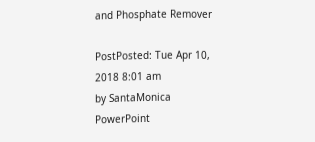and Phosphate Remover

PostPosted: Tue Apr 10, 2018 8:01 am
by SantaMonica
PowerPoint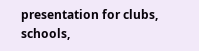presentation for clubs, schools,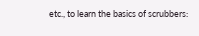etc., to learn the basics of scrubbers: